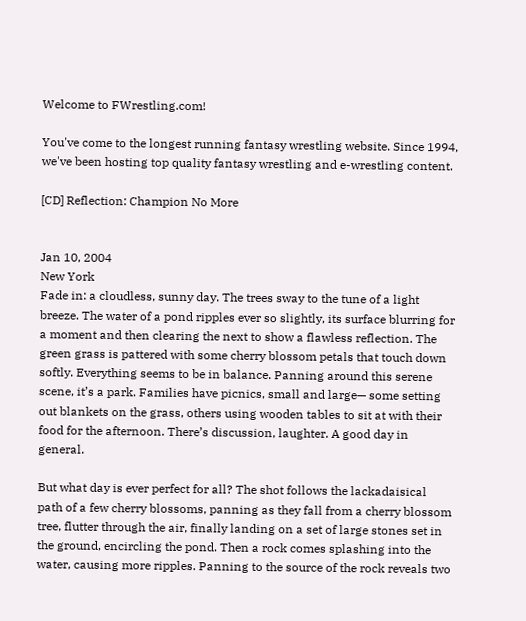Welcome to FWrestling.com!

You've come to the longest running fantasy wrestling website. Since 1994, we've been hosting top quality fantasy wrestling and e-wrestling content.

[CD] Reflection: Champion No More


Jan 10, 2004
New York
Fade in: a cloudless, sunny day. The trees sway to the tune of a light breeze. The water of a pond ripples ever so slightly, its surface blurring for a moment and then clearing the next to show a flawless reflection. The green grass is pattered with some cherry blossom petals that touch down softly. Everything seems to be in balance. Panning around this serene scene, it’s a park. Families have picnics, small and large— some setting out blankets on the grass, others using wooden tables to sit at with their food for the afternoon. There’s discussion, laughter. A good day in general.

But what day is ever perfect for all? The shot follows the lackadaisical path of a few cherry blossoms, panning as they fall from a cherry blossom tree, flutter through the air, finally landing on a set of large stones set in the ground, encircling the pond. Then a rock comes splashing into the water, causing more ripples. Panning to the source of the rock reveals two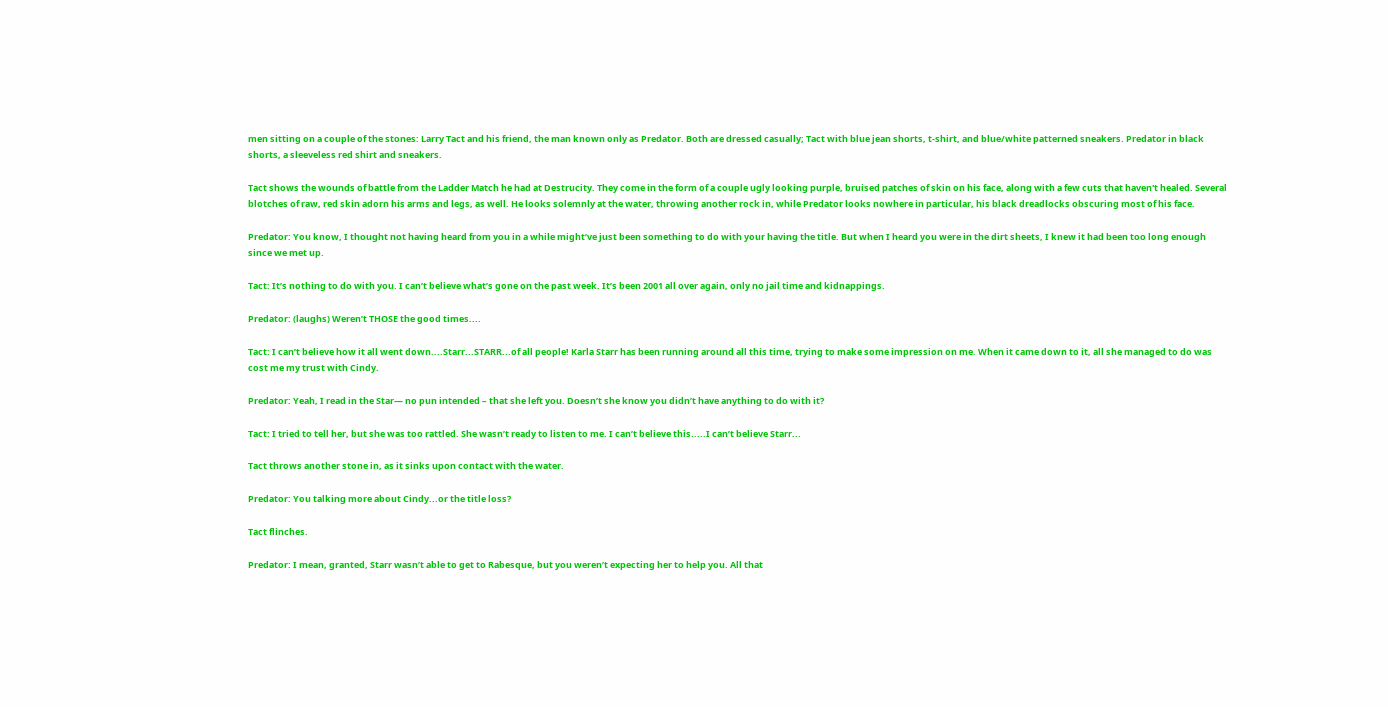men sitting on a couple of the stones: Larry Tact and his friend, the man known only as Predator. Both are dressed casually; Tact with blue jean shorts, t-shirt, and blue/white patterned sneakers. Predator in black shorts, a sleeveless red shirt and sneakers.

Tact shows the wounds of battle from the Ladder Match he had at Destrucity. They come in the form of a couple ugly looking purple, bruised patches of skin on his face, along with a few cuts that haven't healed. Several blotches of raw, red skin adorn his arms and legs, as well. He looks solemnly at the water, throwing another rock in, while Predator looks nowhere in particular, his black dreadlocks obscuring most of his face.

Predator: You know, I thought not having heard from you in a while might’ve just been something to do with your having the title. But when I heard you were in the dirt sheets, I knew it had been too long enough since we met up.

Tact: It’s nothing to do with you. I can’t believe what’s gone on the past week. It’s been 2001 all over again, only no jail time and kidnappings.

Predator: (laughs) Weren’t THOSE the good times....

Tact: I can’t believe how it all went down....Starr...STARR...of all people! Karla Starr has been running around all this time, trying to make some impression on me. When it came down to it, all she managed to do was cost me my trust with Cindy.

Predator: Yeah, I read in the Star— no pun intended – that she left you. Doesn’t she know you didn’t have anything to do with it?

Tact: I tried to tell her, but she was too rattled. She wasn’t ready to listen to me. I can’t believe this.....I can’t believe Starr...

Tact throws another stone in, as it sinks upon contact with the water.

Predator: You talking more about Cindy...or the title loss?

Tact flinches.

Predator: I mean, granted, Starr wasn’t able to get to Rabesque, but you weren’t expecting her to help you. All that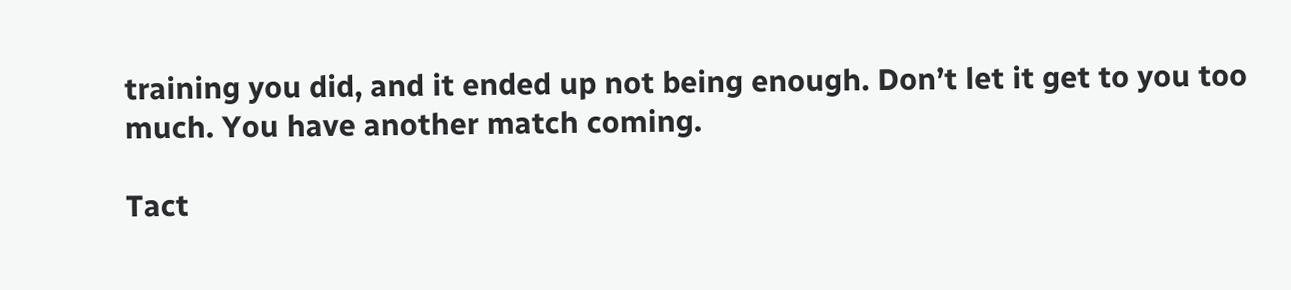training you did, and it ended up not being enough. Don’t let it get to you too much. You have another match coming.

Tact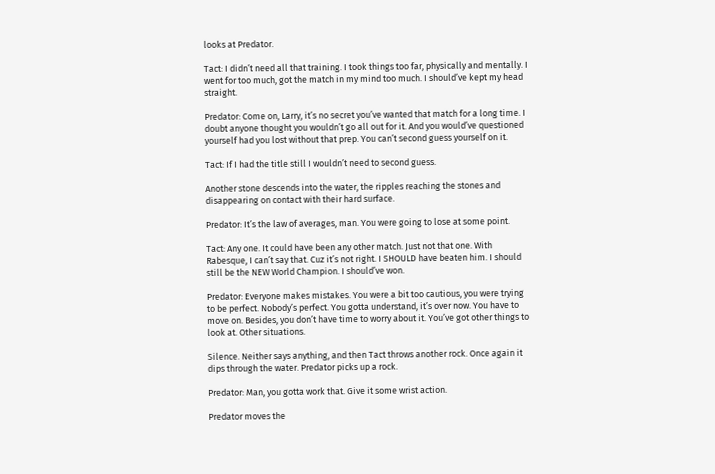looks at Predator.

Tact: I didn’t need all that training. I took things too far, physically and mentally. I went for too much, got the match in my mind too much. I should’ve kept my head straight.

Predator: Come on, Larry, it’s no secret you’ve wanted that match for a long time. I doubt anyone thought you wouldn’t go all out for it. And you would’ve questioned yourself had you lost without that prep. You can’t second guess yourself on it.

Tact: If I had the title still I wouldn’t need to second guess.

Another stone descends into the water, the ripples reaching the stones and disappearing on contact with their hard surface.

Predator: It’s the law of averages, man. You were going to lose at some point.

Tact: Any one. It could have been any other match. Just not that one. With Rabesque, I can’t say that. Cuz it’s not right. I SHOULD have beaten him. I should still be the NEW World Champion. I should’ve won.

Predator: Everyone makes mistakes. You were a bit too cautious, you were trying to be perfect. Nobody’s perfect. You gotta understand, it’s over now. You have to move on. Besides, you don’t have time to worry about it. You’ve got other things to look at. Other situations.

Silence. Neither says anything, and then Tact throws another rock. Once again it dips through the water. Predator picks up a rock.

Predator: Man, you gotta work that. Give it some wrist action.

Predator moves the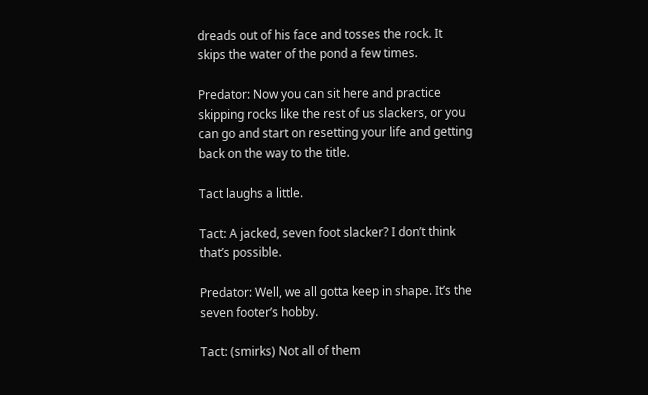dreads out of his face and tosses the rock. It skips the water of the pond a few times.

Predator: Now you can sit here and practice skipping rocks like the rest of us slackers, or you can go and start on resetting your life and getting back on the way to the title.

Tact laughs a little.

Tact: A jacked, seven foot slacker? I don’t think that’s possible.

Predator: Well, we all gotta keep in shape. It’s the seven footer’s hobby.

Tact: (smirks) Not all of them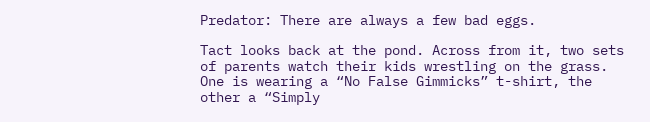Predator: There are always a few bad eggs.

Tact looks back at the pond. Across from it, two sets of parents watch their kids wrestling on the grass. One is wearing a “No False Gimmicks” t-shirt, the other a “Simply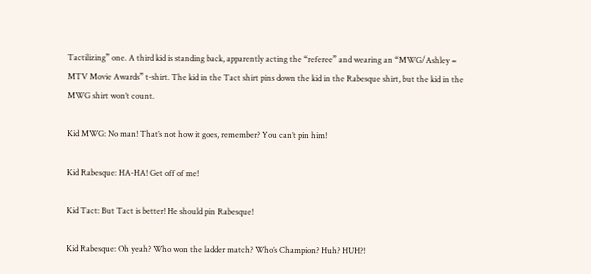Tactilizing” one. A third kid is standing back, apparently acting the “referee” and wearing an “MWG/Ashley = MTV Movie Awards” t-shirt. The kid in the Tact shirt pins down the kid in the Rabesque shirt, but the kid in the MWG shirt won’t count.

Kid MWG: No man! That’s not how it goes, remember? You can’t pin him!

Kid Rabesque: HA-HA! Get off of me!

Kid Tact: But Tact is better! He should pin Rabesque!

Kid Rabesque: Oh yeah? Who won the ladder match? Who’s Champion? Huh? HUH?!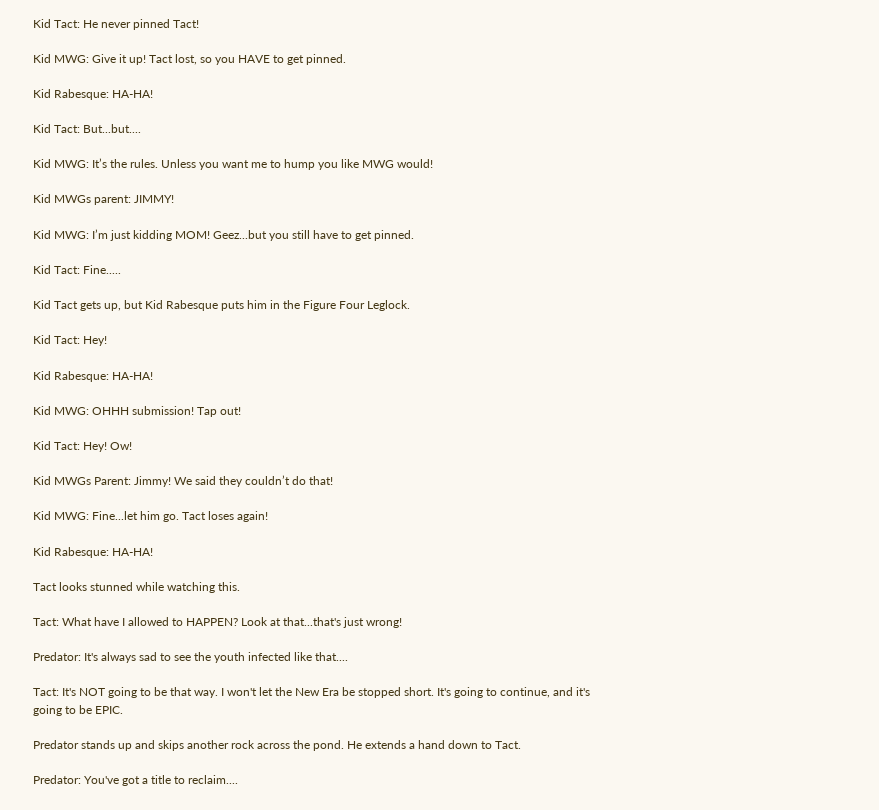Kid Tact: He never pinned Tact!

Kid MWG: Give it up! Tact lost, so you HAVE to get pinned.

Kid Rabesque: HA-HA!

Kid Tact: But...but....

Kid MWG: It’s the rules. Unless you want me to hump you like MWG would!

Kid MWGs parent: JIMMY!

Kid MWG: I’m just kidding MOM! Geez...but you still have to get pinned.

Kid Tact: Fine.....

Kid Tact gets up, but Kid Rabesque puts him in the Figure Four Leglock.

Kid Tact: Hey!

Kid Rabesque: HA-HA!

Kid MWG: OHHH submission! Tap out!

Kid Tact: Hey! Ow!

Kid MWGs Parent: Jimmy! We said they couldn’t do that!

Kid MWG: Fine...let him go. Tact loses again!

Kid Rabesque: HA-HA!

Tact looks stunned while watching this.

Tact: What have I allowed to HAPPEN? Look at that...that's just wrong!

Predator: It's always sad to see the youth infected like that....

Tact: It's NOT going to be that way. I won't let the New Era be stopped short. It's going to continue, and it's going to be EPIC.

Predator stands up and skips another rock across the pond. He extends a hand down to Tact.

Predator: You've got a title to reclaim....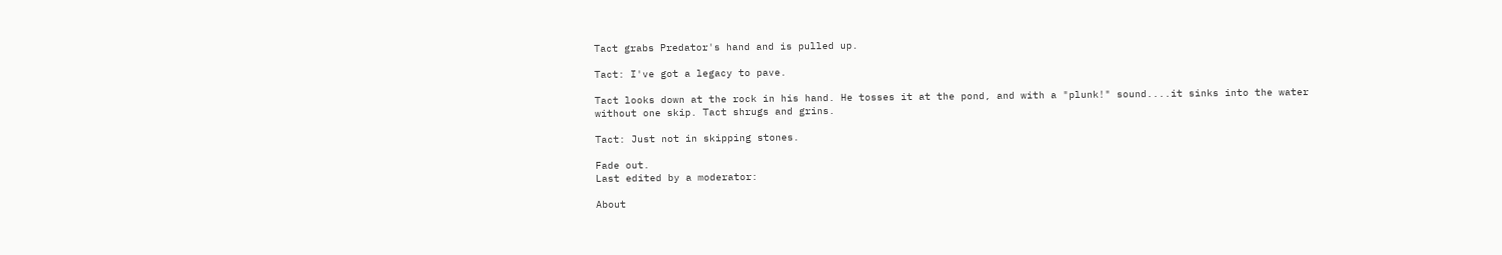Tact grabs Predator's hand and is pulled up.

Tact: I've got a legacy to pave.

Tact looks down at the rock in his hand. He tosses it at the pond, and with a "plunk!" sound....it sinks into the water without one skip. Tact shrugs and grins.

Tact: Just not in skipping stones.

Fade out.
Last edited by a moderator:

About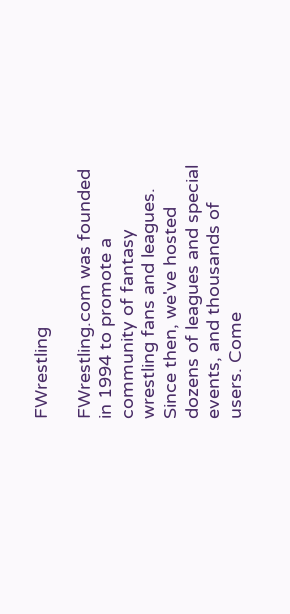FWrestling

FWrestling.com was founded in 1994 to promote a community of fantasy wrestling fans and leagues. Since then, we've hosted dozens of leagues and special events, and thousands of users. Come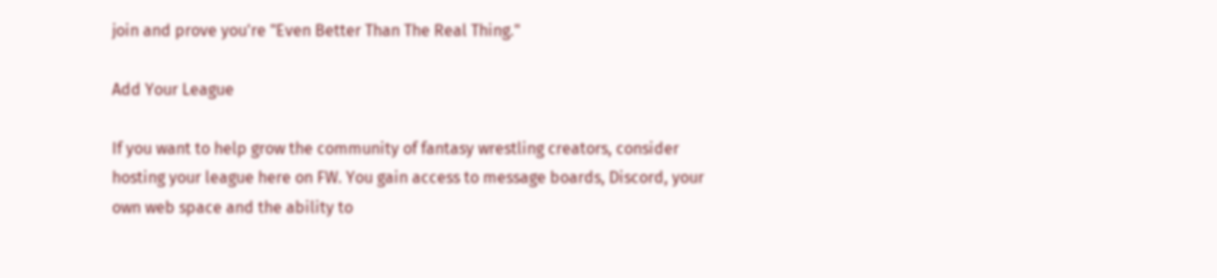join and prove you're "Even Better Than The Real Thing."

Add Your League

If you want to help grow the community of fantasy wrestling creators, consider hosting your league here on FW. You gain access to message boards, Discord, your own web space and the ability to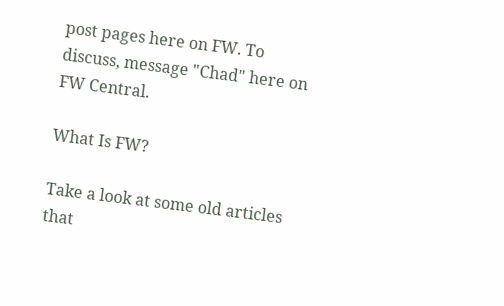post pages here on FW. To discuss, message "Chad" here on FW Central.

What Is FW?

Take a look at some old articles that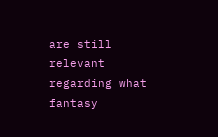are still relevant regarding what fantasy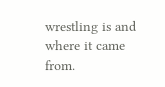wrestling is and where it came from.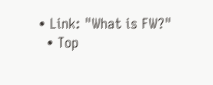• Link: "What is FW?"
  • Top